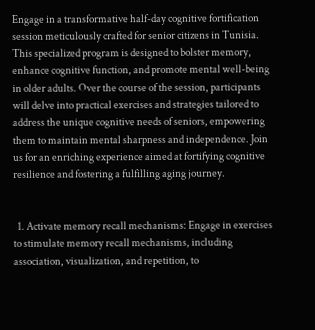Engage in a transformative half-day cognitive fortification session meticulously crafted for senior citizens in Tunisia. This specialized program is designed to bolster memory, enhance cognitive function, and promote mental well-being in older adults. Over the course of the session, participants will delve into practical exercises and strategies tailored to address the unique cognitive needs of seniors, empowering them to maintain mental sharpness and independence. Join us for an enriching experience aimed at fortifying cognitive resilience and fostering a fulfilling aging journey.


  1. Activate memory recall mechanisms: Engage in exercises to stimulate memory recall mechanisms, including association, visualization, and repetition, to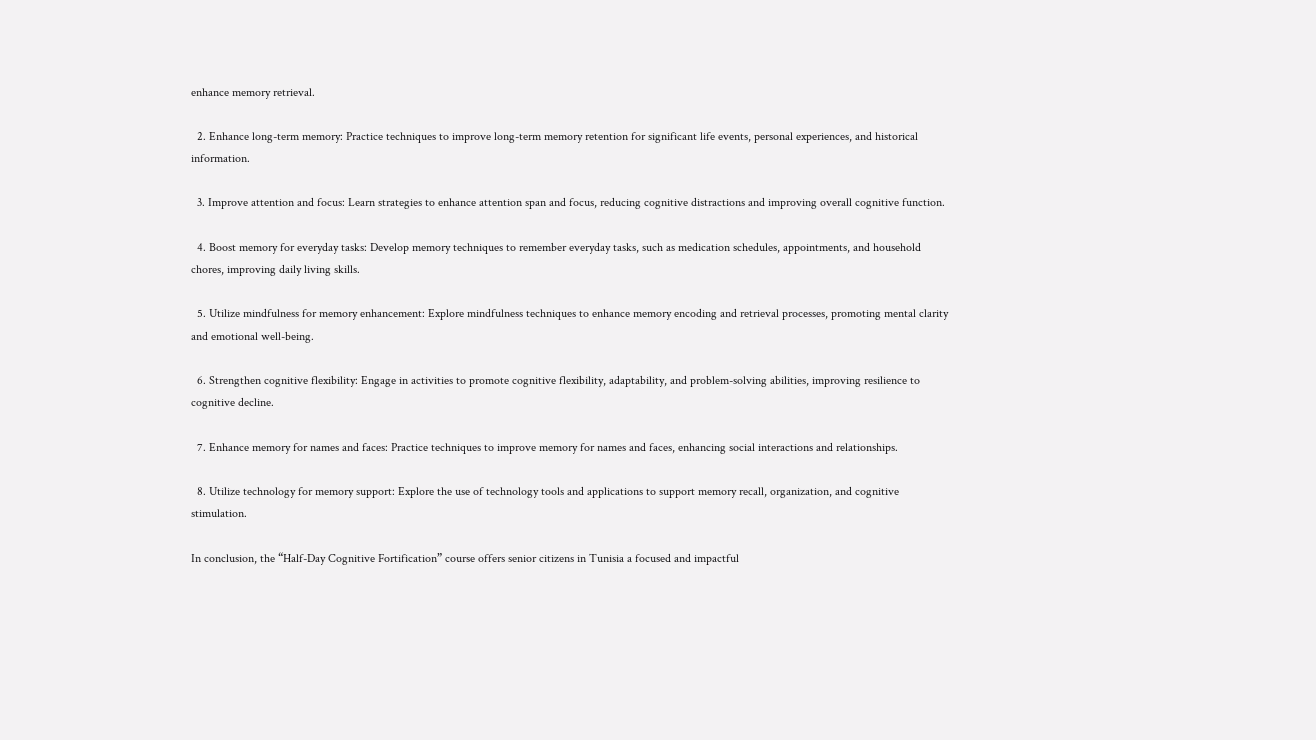enhance memory retrieval.

  2. Enhance long-term memory: Practice techniques to improve long-term memory retention for significant life events, personal experiences, and historical information.

  3. Improve attention and focus: Learn strategies to enhance attention span and focus, reducing cognitive distractions and improving overall cognitive function.

  4. Boost memory for everyday tasks: Develop memory techniques to remember everyday tasks, such as medication schedules, appointments, and household chores, improving daily living skills.

  5. Utilize mindfulness for memory enhancement: Explore mindfulness techniques to enhance memory encoding and retrieval processes, promoting mental clarity and emotional well-being.

  6. Strengthen cognitive flexibility: Engage in activities to promote cognitive flexibility, adaptability, and problem-solving abilities, improving resilience to cognitive decline.

  7. Enhance memory for names and faces: Practice techniques to improve memory for names and faces, enhancing social interactions and relationships.

  8. Utilize technology for memory support: Explore the use of technology tools and applications to support memory recall, organization, and cognitive stimulation.

In conclusion, the “Half-Day Cognitive Fortification” course offers senior citizens in Tunisia a focused and impactful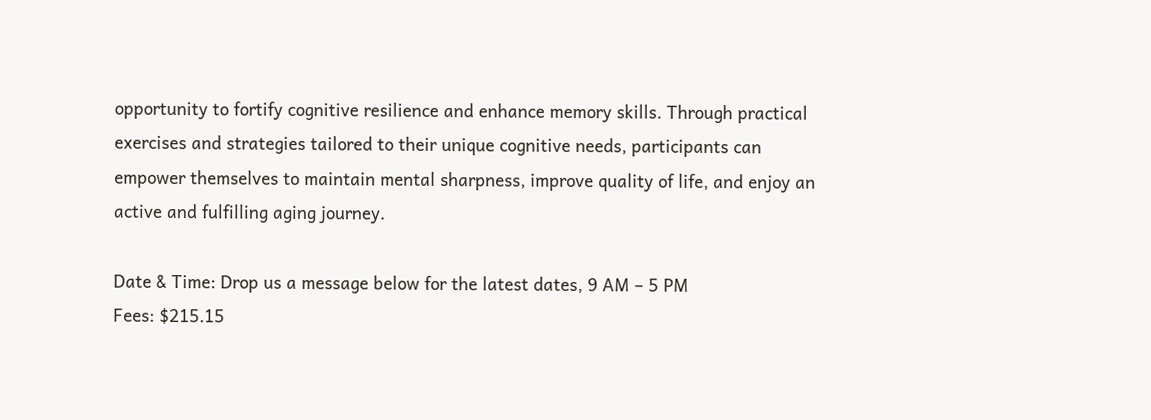opportunity to fortify cognitive resilience and enhance memory skills. Through practical exercises and strategies tailored to their unique cognitive needs, participants can empower themselves to maintain mental sharpness, improve quality of life, and enjoy an active and fulfilling aging journey.

Date & Time: Drop us a message below for the latest dates, 9 AM – 5 PM
Fees: $215.15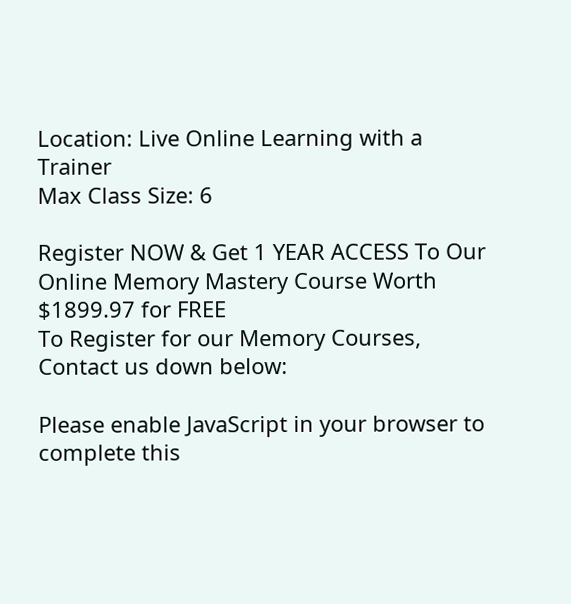Location: Live Online Learning with a Trainer
Max Class Size: 6

Register NOW & Get 1 YEAR ACCESS To Our Online Memory Mastery Course Worth $1899.97 for FREE
To Register for our Memory Courses, Contact us down below:

Please enable JavaScript in your browser to complete this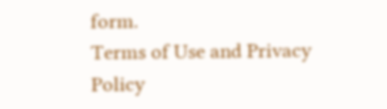form.
Terms of Use and Privacy Policy